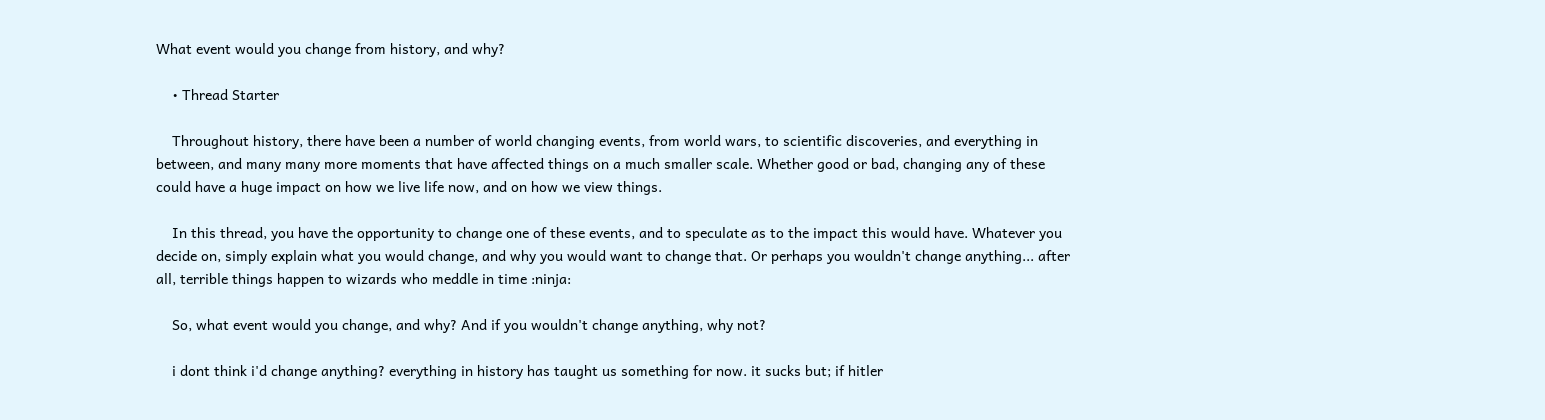What event would you change from history, and why?

    • Thread Starter

    Throughout history, there have been a number of world changing events, from world wars, to scientific discoveries, and everything in between, and many many more moments that have affected things on a much smaller scale. Whether good or bad, changing any of these could have a huge impact on how we live life now, and on how we view things.

    In this thread, you have the opportunity to change one of these events, and to speculate as to the impact this would have. Whatever you decide on, simply explain what you would change, and why you would want to change that. Or perhaps you wouldn't change anything... after all, terrible things happen to wizards who meddle in time :ninja:

    So, what event would you change, and why? And if you wouldn't change anything, why not?

    i dont think i'd change anything? everything in history has taught us something for now. it sucks but; if hitler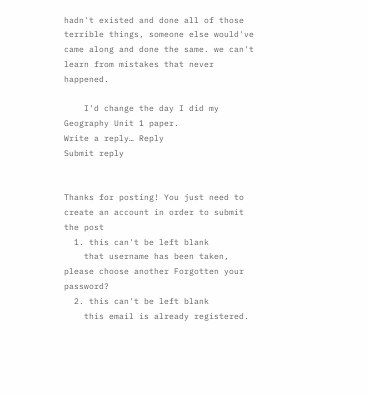hadn't existed and done all of those terrible things, someone else would've came along and done the same. we can't learn from mistakes that never happened.

    I'd change the day I did my Geography Unit 1 paper.
Write a reply… Reply
Submit reply


Thanks for posting! You just need to create an account in order to submit the post
  1. this can't be left blank
    that username has been taken, please choose another Forgotten your password?
  2. this can't be left blank
    this email is already registered.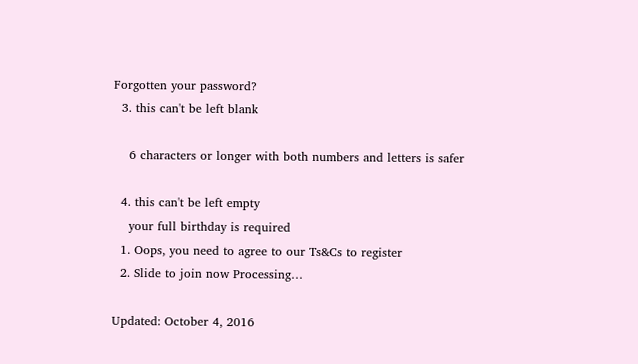Forgotten your password?
  3. this can't be left blank

    6 characters or longer with both numbers and letters is safer

  4. this can't be left empty
    your full birthday is required
  1. Oops, you need to agree to our Ts&Cs to register
  2. Slide to join now Processing…

Updated: October 4, 2016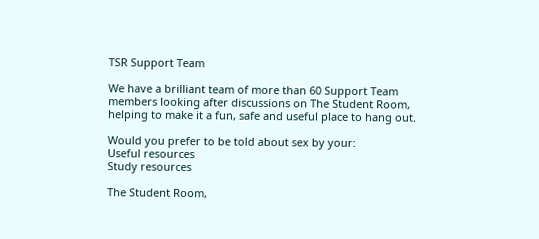TSR Support Team

We have a brilliant team of more than 60 Support Team members looking after discussions on The Student Room, helping to make it a fun, safe and useful place to hang out.

Would you prefer to be told about sex by your:
Useful resources
Study resources

The Student Room,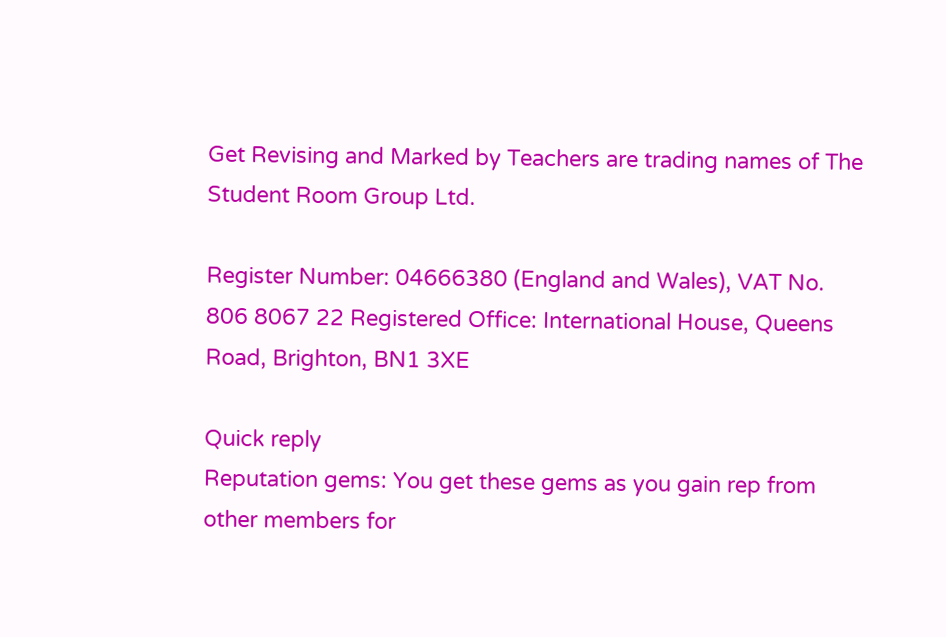Get Revising and Marked by Teachers are trading names of The Student Room Group Ltd.

Register Number: 04666380 (England and Wales), VAT No. 806 8067 22 Registered Office: International House, Queens Road, Brighton, BN1 3XE

Quick reply
Reputation gems: You get these gems as you gain rep from other members for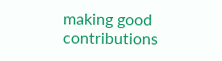making good contributions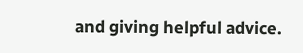and giving helpful advice.